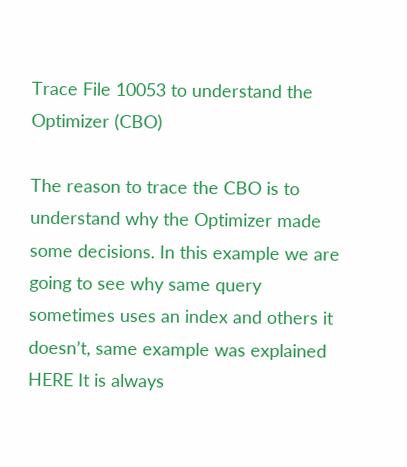Trace File 10053 to understand the Optimizer (CBO)

The reason to trace the CBO is to understand why the Optimizer made some decisions. In this example we are going to see why same query sometimes uses an index and others it doesn’t, same example was explained HERE It is always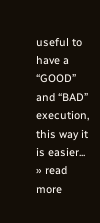useful to have a “GOOD” and “BAD” execution, this way it is easier... » read more